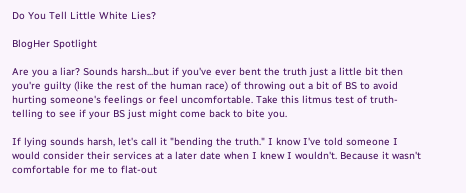Do You Tell Little White Lies?

BlogHer Spotlight

Are you a liar? Sounds harsh...but if you've ever bent the truth just a little bit then you're guilty (like the rest of the human race) of throwing out a bit of BS to avoid hurting someone's feelings or feel uncomfortable. Take this litmus test of truth-telling to see if your BS just might come back to bite you.

If lying sounds harsh, let's call it "bending the truth." I know I've told someone I would consider their services at a later date when I knew I wouldn't. Because it wasn't comfortable for me to flat-out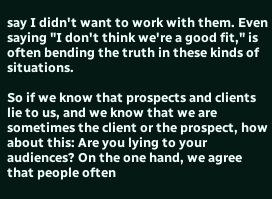say I didn't want to work with them. Even saying "I don't think we're a good fit," is often bending the truth in these kinds of situations.

So if we know that prospects and clients lie to us, and we know that we are sometimes the client or the prospect, how about this: Are you lying to your audiences? On the one hand, we agree that people often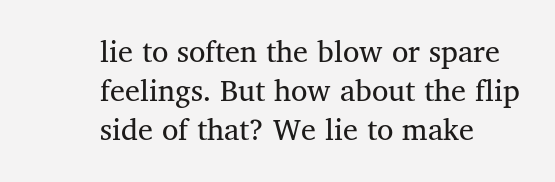lie to soften the blow or spare feelings. But how about the flip side of that? We lie to make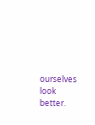ourselves look better.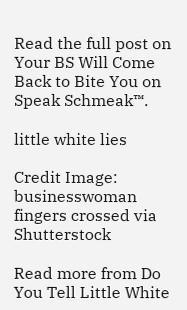Read the full post on Your BS Will Come Back to Bite You on Speak Schmeak™.

little white lies

Credit Image: businesswoman fingers crossed via Shutterstock

Read more from Do You Tell Little White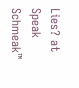Lies? at Speak Schmeak™